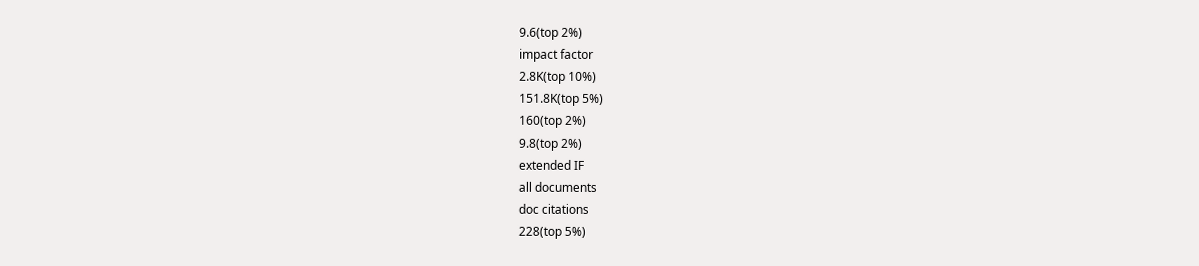9.6(top 2%)
impact factor
2.8K(top 10%)
151.8K(top 5%)
160(top 2%)
9.8(top 2%)
extended IF
all documents
doc citations
228(top 5%)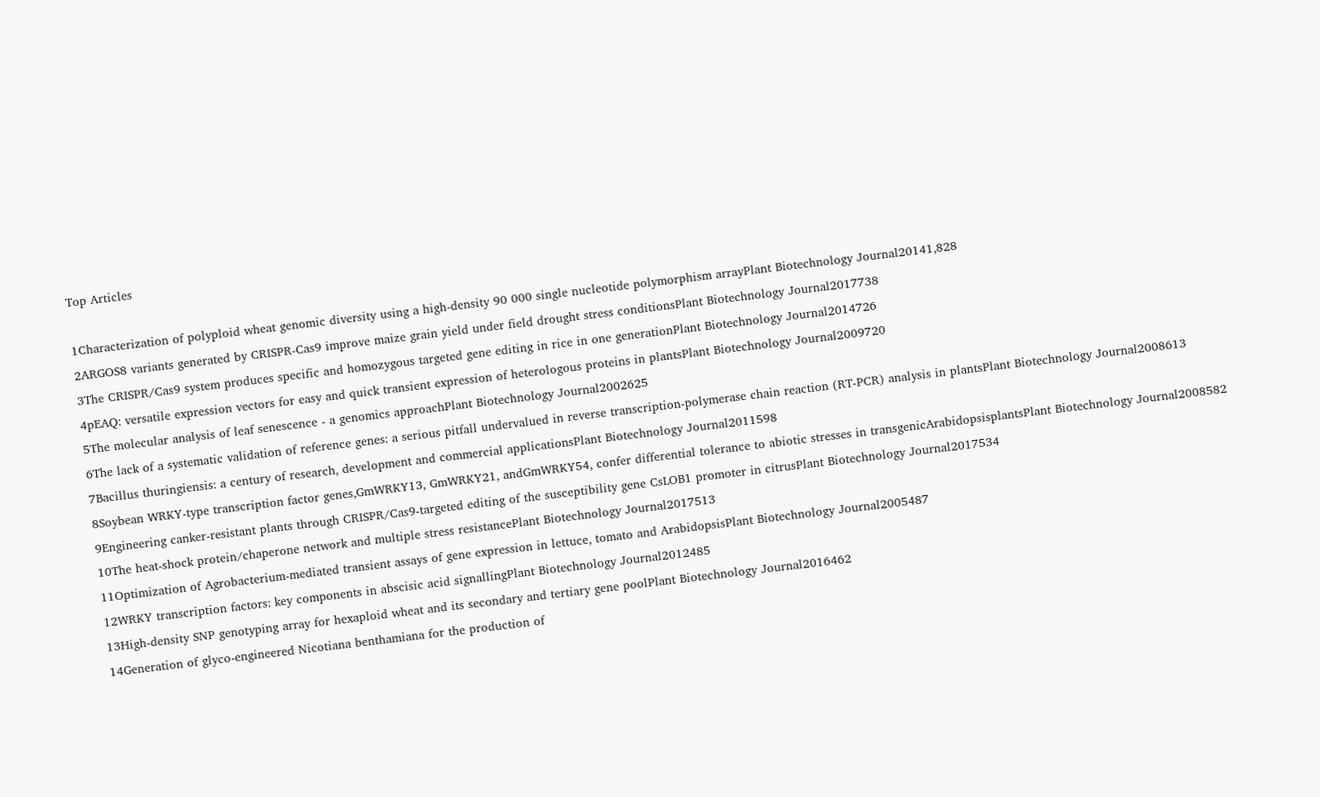Top Articles

1Characterization of polyploid wheat genomic diversity using a high‐density 90 000 single nucleotide polymorphism arrayPlant Biotechnology Journal20141,828
2ARGOS8 variants generated by CRISPR‐Cas9 improve maize grain yield under field drought stress conditionsPlant Biotechnology Journal2017738
3The CRISPR/Cas9 system produces specific and homozygous targeted gene editing in rice in one generationPlant Biotechnology Journal2014726
4pEAQ: versatile expression vectors for easy and quick transient expression of heterologous proteins in plantsPlant Biotechnology Journal2009720
5The molecular analysis of leaf senescence - a genomics approachPlant Biotechnology Journal2002625
6The lack of a systematic validation of reference genes: a serious pitfall undervalued in reverse transcription‐polymerase chain reaction (RT‐PCR) analysis in plantsPlant Biotechnology Journal2008613
7Bacillus thuringiensis: a century of research, development and commercial applicationsPlant Biotechnology Journal2011598
8Soybean WRKY‐type transcription factor genes,GmWRKY13, GmWRKY21, andGmWRKY54, confer differential tolerance to abiotic stresses in transgenicArabidopsisplantsPlant Biotechnology Journal2008582
9Engineering canker‐resistant plants through CRISPR/Cas9‐targeted editing of the susceptibility gene CsLOB1 promoter in citrusPlant Biotechnology Journal2017534
10The heat‐shock protein/chaperone network and multiple stress resistancePlant Biotechnology Journal2017513
11Optimization of Agrobacterium-mediated transient assays of gene expression in lettuce, tomato and ArabidopsisPlant Biotechnology Journal2005487
12WRKY transcription factors: key components in abscisic acid signallingPlant Biotechnology Journal2012485
13High‐density SNP genotyping array for hexaploid wheat and its secondary and tertiary gene poolPlant Biotechnology Journal2016462
14Generation of glyco‐engineered Nicotiana benthamiana for the production of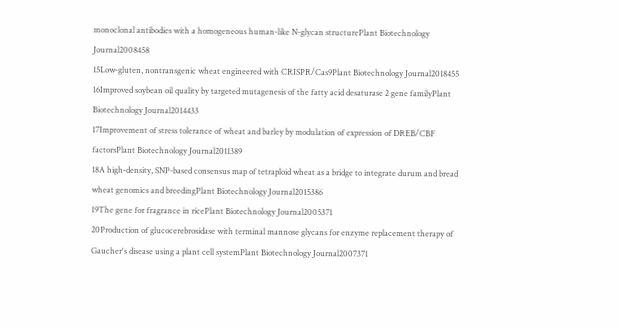monoclonal antibodies with a homogeneous human‐like N‐glycan structurePlant Biotechnology Journal2008458
15Low‐gluten, nontransgenic wheat engineered with CRISPR/Cas9Plant Biotechnology Journal2018455
16Improved soybean oil quality by targeted mutagenesis of the fatty acid desaturase 2 gene familyPlant Biotechnology Journal2014433
17Improvement of stress tolerance of wheat and barley by modulation of expression of DREB/CBF factorsPlant Biotechnology Journal2011389
18A high‐density, SNP‐based consensus map of tetraploid wheat as a bridge to integrate durum and bread wheat genomics and breedingPlant Biotechnology Journal2015386
19The gene for fragrance in ricePlant Biotechnology Journal2005371
20Production of glucocerebrosidase with terminal mannose glycans for enzyme replacement therapy of Gaucher's disease using a plant cell systemPlant Biotechnology Journal2007371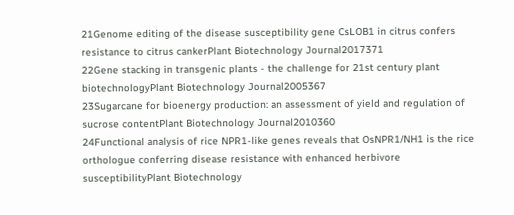21Genome editing of the disease susceptibility gene CsLOB1 in citrus confers resistance to citrus cankerPlant Biotechnology Journal2017371
22Gene stacking in transgenic plants - the challenge for 21st century plant biotechnologyPlant Biotechnology Journal2005367
23Sugarcane for bioenergy production: an assessment of yield and regulation of sucrose contentPlant Biotechnology Journal2010360
24Functional analysis of rice NPR1-like genes reveals that OsNPR1/NH1 is the rice orthologue conferring disease resistance with enhanced herbivore susceptibilityPlant Biotechnology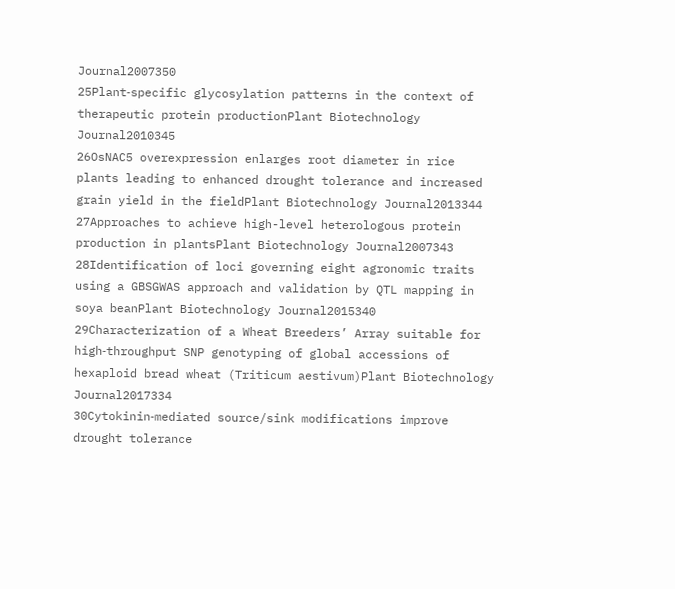Journal2007350
25Plant‐specific glycosylation patterns in the context of therapeutic protein productionPlant Biotechnology Journal2010345
26OsNAC5 overexpression enlarges root diameter in rice plants leading to enhanced drought tolerance and increased grain yield in the fieldPlant Biotechnology Journal2013344
27Approaches to achieve high-level heterologous protein production in plantsPlant Biotechnology Journal2007343
28Identification of loci governing eight agronomic traits using a GBSGWAS approach and validation by QTL mapping in soya beanPlant Biotechnology Journal2015340
29Characterization of a Wheat Breeders’ Array suitable for high‐throughput SNP genotyping of global accessions of hexaploid bread wheat (Triticum aestivum)Plant Biotechnology Journal2017334
30Cytokinin‐mediated source/sink modifications improve drought tolerance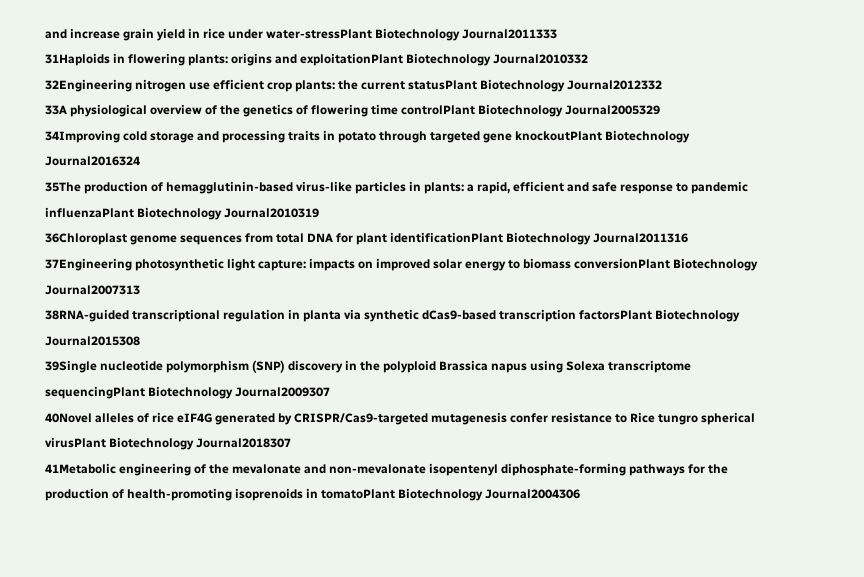and increase grain yield in rice under water‐stressPlant Biotechnology Journal2011333
31Haploids in flowering plants: origins and exploitationPlant Biotechnology Journal2010332
32Engineering nitrogen use efficient crop plants: the current statusPlant Biotechnology Journal2012332
33A physiological overview of the genetics of flowering time controlPlant Biotechnology Journal2005329
34Improving cold storage and processing traits in potato through targeted gene knockoutPlant Biotechnology Journal2016324
35The production of hemagglutinin‐based virus‐like particles in plants: a rapid, efficient and safe response to pandemic influenzaPlant Biotechnology Journal2010319
36Chloroplast genome sequences from total DNA for plant identificationPlant Biotechnology Journal2011316
37Engineering photosynthetic light capture: impacts on improved solar energy to biomass conversionPlant Biotechnology Journal2007313
38RNA‐guided transcriptional regulation in planta via synthetic dCas9‐based transcription factorsPlant Biotechnology Journal2015308
39Single nucleotide polymorphism (SNP) discovery in the polyploid Brassica napus using Solexa transcriptome sequencingPlant Biotechnology Journal2009307
40Novel alleles of rice eIF4G generated by CRISPR/Cas9‐targeted mutagenesis confer resistance to Rice tungro spherical virusPlant Biotechnology Journal2018307
41Metabolic engineering of the mevalonate and non-mevalonate isopentenyl diphosphate-forming pathways for the production of health-promoting isoprenoids in tomatoPlant Biotechnology Journal2004306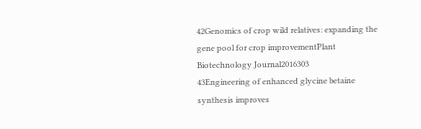42Genomics of crop wild relatives: expanding the gene pool for crop improvementPlant Biotechnology Journal2016303
43Engineering of enhanced glycine betaine synthesis improves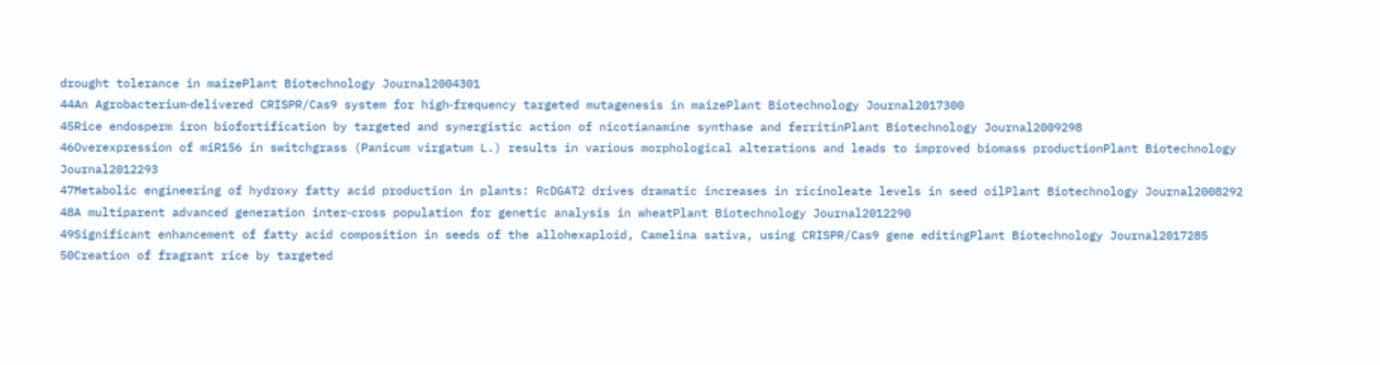drought tolerance in maizePlant Biotechnology Journal2004301
44An Agrobacterium‐delivered CRISPR/Cas9 system for high‐frequency targeted mutagenesis in maizePlant Biotechnology Journal2017300
45Rice endosperm iron biofortification by targeted and synergistic action of nicotianamine synthase and ferritinPlant Biotechnology Journal2009298
46Overexpression of miR156 in switchgrass (Panicum virgatum L.) results in various morphological alterations and leads to improved biomass productionPlant Biotechnology Journal2012293
47Metabolic engineering of hydroxy fatty acid production in plants: RcDGAT2 drives dramatic increases in ricinoleate levels in seed oilPlant Biotechnology Journal2008292
48A multiparent advanced generation inter‐cross population for genetic analysis in wheatPlant Biotechnology Journal2012290
49Significant enhancement of fatty acid composition in seeds of the allohexaploid, Camelina sativa, using CRISPR/Cas9 gene editingPlant Biotechnology Journal2017285
50Creation of fragrant rice by targeted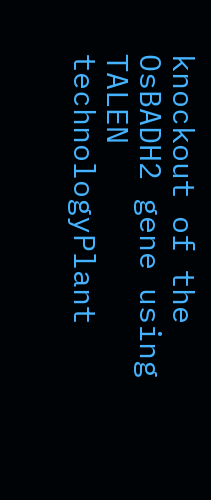knockout of the OsBADH2 gene using TALEN technologyPlant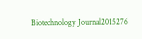Biotechnology Journal2015276